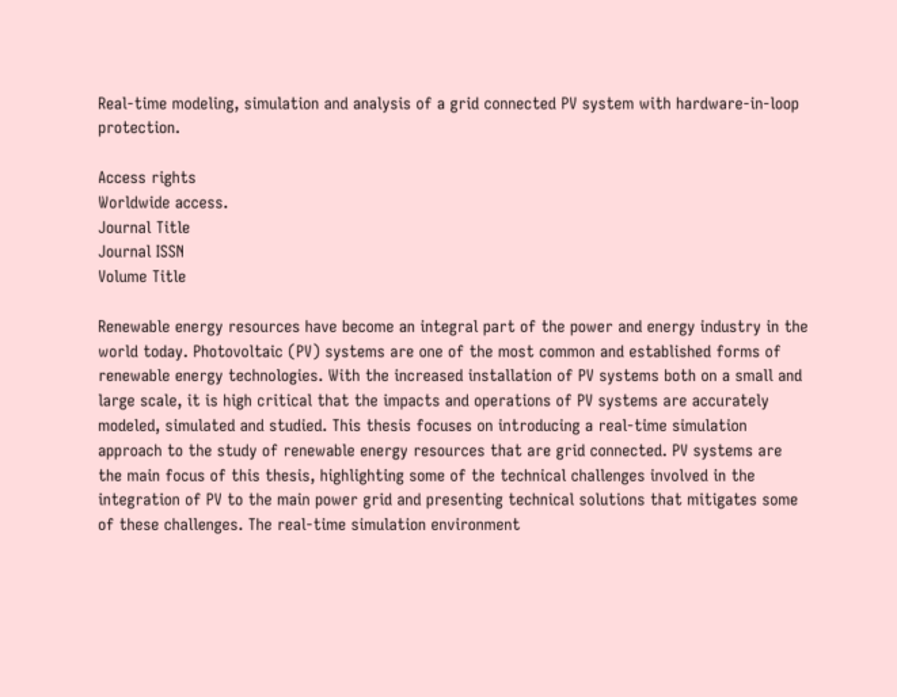Real-time modeling, simulation and analysis of a grid connected PV system with hardware-in-loop protection.

Access rights
Worldwide access.
Journal Title
Journal ISSN
Volume Title

Renewable energy resources have become an integral part of the power and energy industry in the world today. Photovoltaic (PV) systems are one of the most common and established forms of renewable energy technologies. With the increased installation of PV systems both on a small and large scale, it is high critical that the impacts and operations of PV systems are accurately modeled, simulated and studied. This thesis focuses on introducing a real-time simulation approach to the study of renewable energy resources that are grid connected. PV systems are the main focus of this thesis, highlighting some of the technical challenges involved in the integration of PV to the main power grid and presenting technical solutions that mitigates some of these challenges. The real-time simulation environment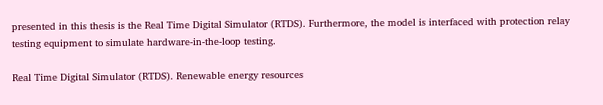presented in this thesis is the Real Time Digital Simulator (RTDS). Furthermore, the model is interfaced with protection relay testing equipment to simulate hardware-in-the-loop testing.

Real Time Digital Simulator (RTDS). Renewable energy resources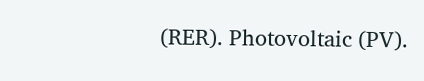(RER). Photovoltaic (PV).